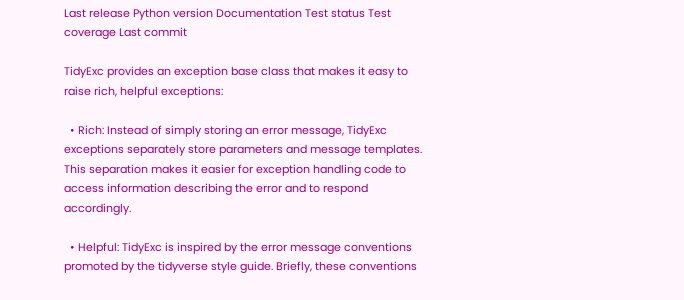Last release Python version Documentation Test status Test coverage Last commit

TidyExc provides an exception base class that makes it easy to raise rich, helpful exceptions:

  • Rich: Instead of simply storing an error message, TidyExc exceptions separately store parameters and message templates. This separation makes it easier for exception handling code to access information describing the error and to respond accordingly.

  • Helpful: TidyExc is inspired by the error message conventions promoted by the tidyverse style guide. Briefly, these conventions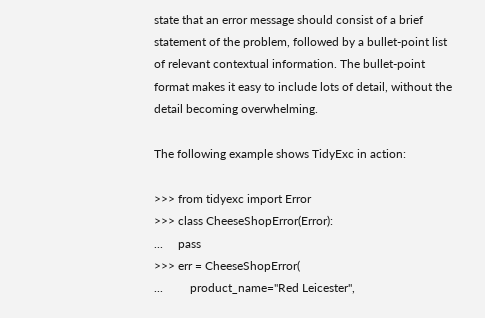state that an error message should consist of a brief statement of the problem, followed by a bullet-point list of relevant contextual information. The bullet-point format makes it easy to include lots of detail, without the detail becoming overwhelming.

The following example shows TidyExc in action:

>>> from tidyexc import Error
>>> class CheeseShopError(Error):
...     pass
>>> err = CheeseShopError(
...         product_name="Red Leicester",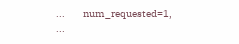...         num_requested=1,
...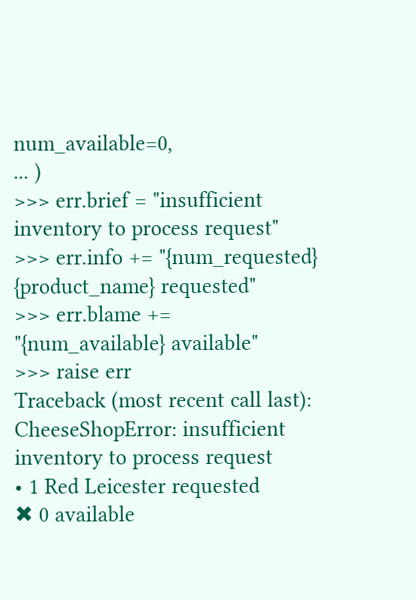num_available=0,
... )
>>> err.brief = "insufficient inventory to process request"
>>> err.info += "{num_requested} {product_name} requested"
>>> err.blame += "{num_available} available"
>>> raise err
Traceback (most recent call last):
CheeseShopError: insufficient inventory to process request
• 1 Red Leicester requested
✖ 0 available